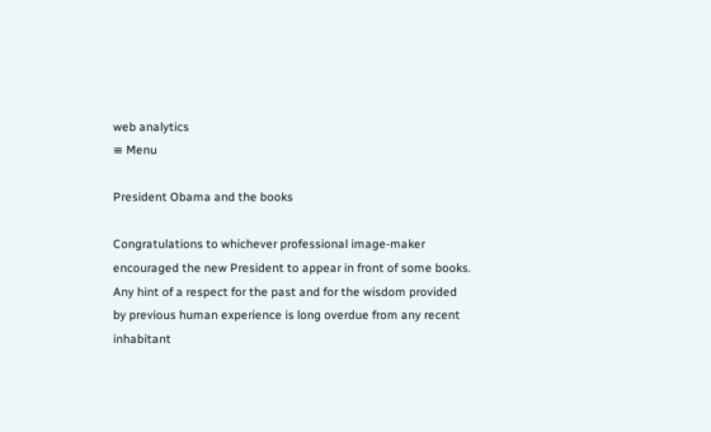web analytics
≡ Menu

President Obama and the books

Congratulations to whichever professional image-maker encouraged the new President to appear in front of some books. Any hint of a respect for the past and for the wisdom provided by previous human experience is long overdue from any recent inhabitant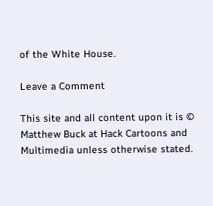of the White House.

Leave a Comment

This site and all content upon it is © Matthew Buck at Hack Cartoons and Multimedia unless otherwise stated.